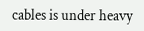cables is under heavy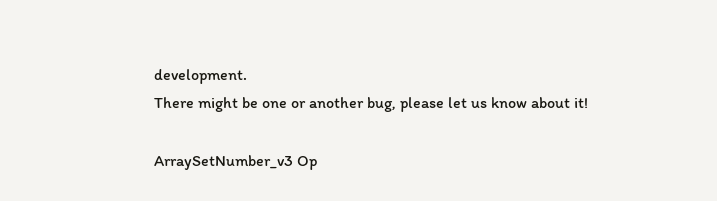development.
There might be one or another bug, please let us know about it!

ArraySetNumber_v3 Op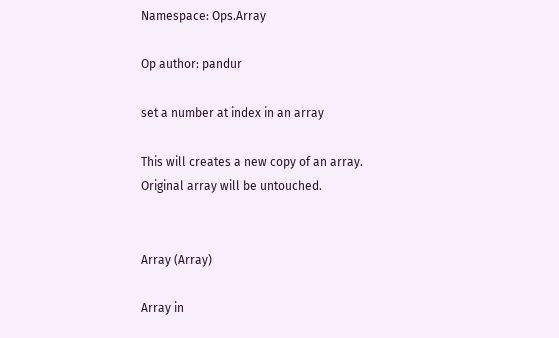Namespace: Ops.Array

Op author: pandur

set a number at index in an array

This will creates a new copy of an array.
Original array will be untouched.


Array (Array)

Array in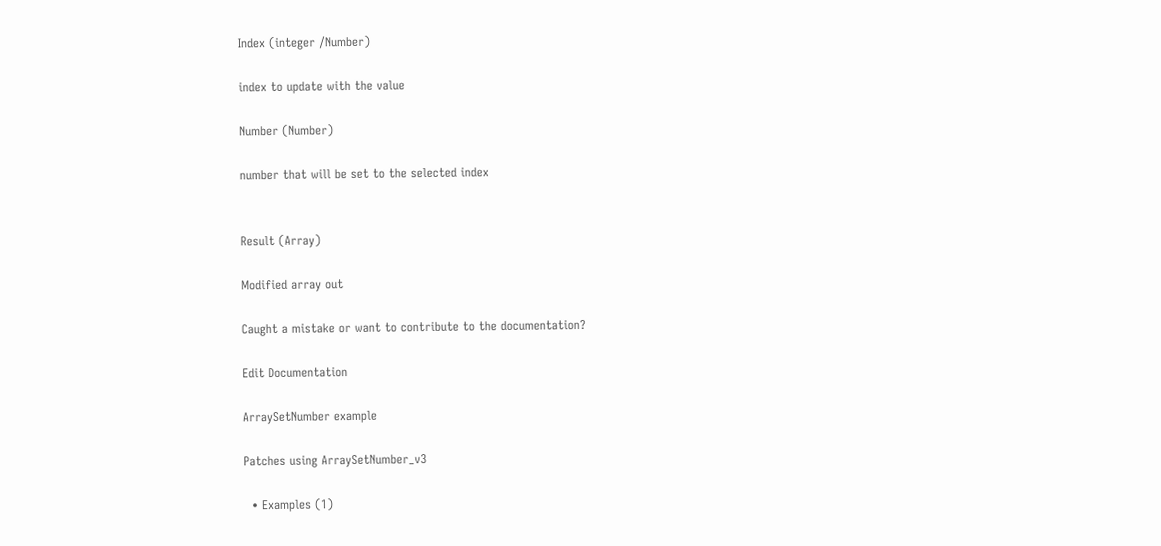Index (integer /Number)

index to update with the value

Number (Number)

number that will be set to the selected index


Result (Array)

Modified array out

Caught a mistake or want to contribute to the documentation?

Edit Documentation

ArraySetNumber example

Patches using ArraySetNumber_v3

  • Examples (1)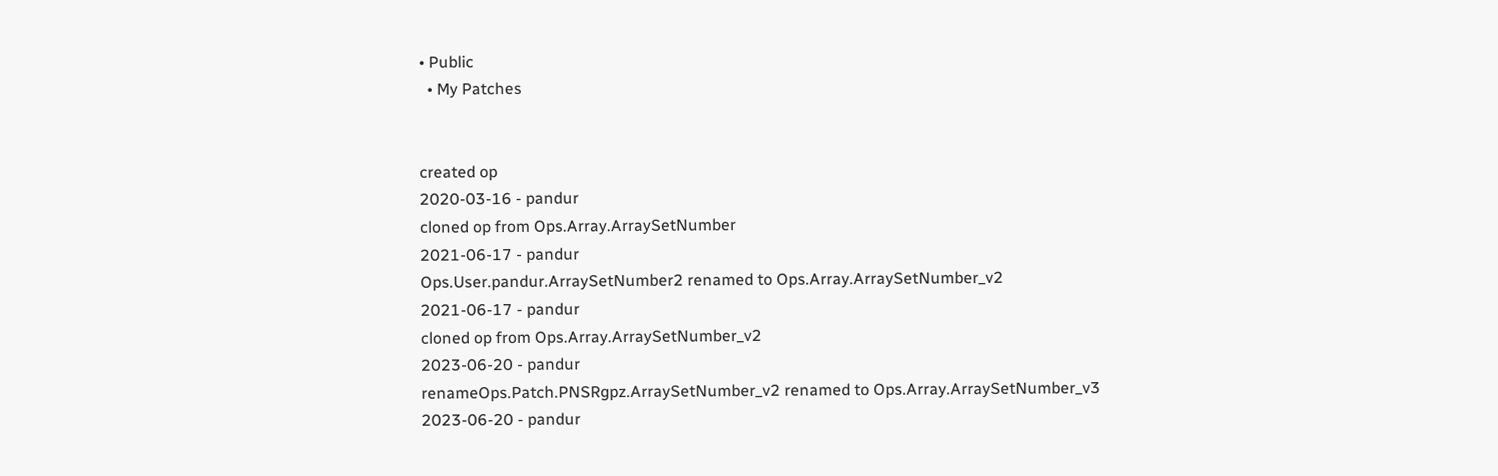• Public
  • My Patches


created op
2020-03-16 - pandur
cloned op from Ops.Array.ArraySetNumber
2021-06-17 - pandur
Ops.User.pandur.ArraySetNumber2 renamed to Ops.Array.ArraySetNumber_v2
2021-06-17 - pandur
cloned op from Ops.Array.ArraySetNumber_v2
2023-06-20 - pandur
renameOps.Patch.PNSRgpz.ArraySetNumber_v2 renamed to Ops.Array.ArraySetNumber_v3
2023-06-20 - pandur